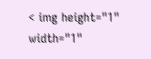< img height="1" width="1"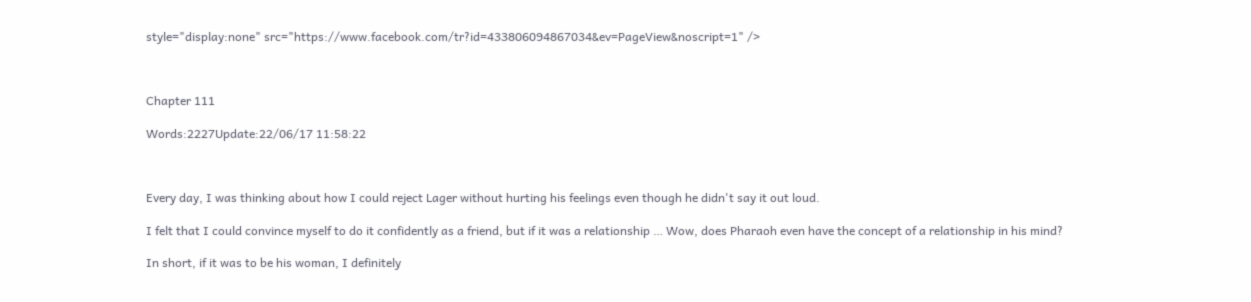style="display:none" src="https://www.facebook.com/tr?id=433806094867034&ev=PageView&noscript=1" />



Chapter 111

Words:2227Update:22/06/17 11:58:22



Every day, I was thinking about how I could reject Lager without hurting his feelings even though he didn't say it out loud.

I felt that I could convince myself to do it confidently as a friend, but if it was a relationship … Wow, does Pharaoh even have the concept of a relationship in his mind?

In short, if it was to be his woman, I definitely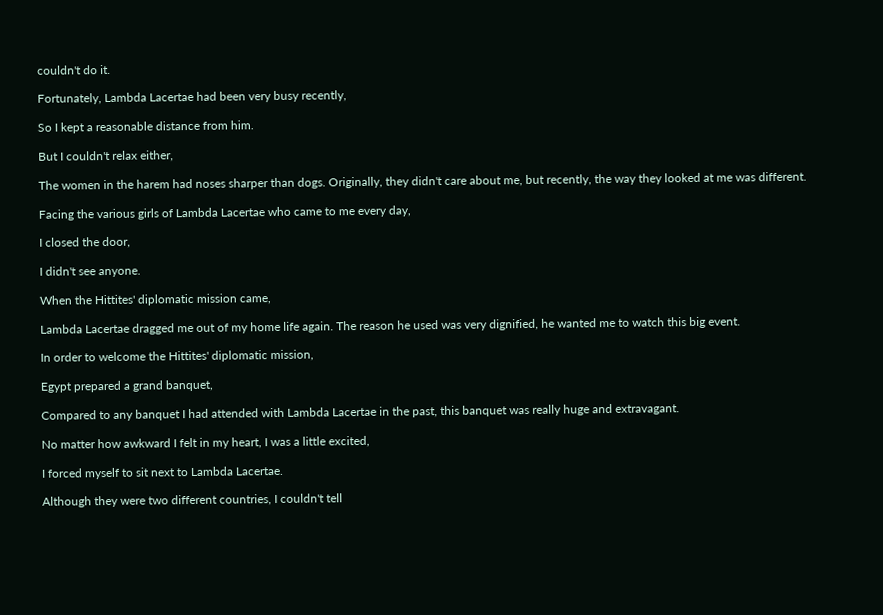couldn't do it.

Fortunately, Lambda Lacertae had been very busy recently,

So I kept a reasonable distance from him.

But I couldn't relax either,

The women in the harem had noses sharper than dogs. Originally, they didn't care about me, but recently, the way they looked at me was different.

Facing the various girls of Lambda Lacertae who came to me every day,

I closed the door,

I didn't see anyone.

When the Hittites' diplomatic mission came,

Lambda Lacertae dragged me out of my home life again. The reason he used was very dignified, he wanted me to watch this big event.

In order to welcome the Hittites' diplomatic mission,

Egypt prepared a grand banquet,

Compared to any banquet I had attended with Lambda Lacertae in the past, this banquet was really huge and extravagant.

No matter how awkward I felt in my heart, I was a little excited,

I forced myself to sit next to Lambda Lacertae.

Although they were two different countries, I couldn't tell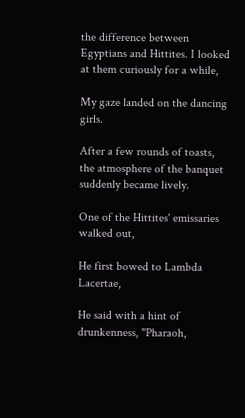the difference between Egyptians and Hittites. I looked at them curiously for a while,

My gaze landed on the dancing girls.

After a few rounds of toasts, the atmosphere of the banquet suddenly became lively.

One of the Hittites' emissaries walked out,

He first bowed to Lambda Lacertae,

He said with a hint of drunkenness, "Pharaoh,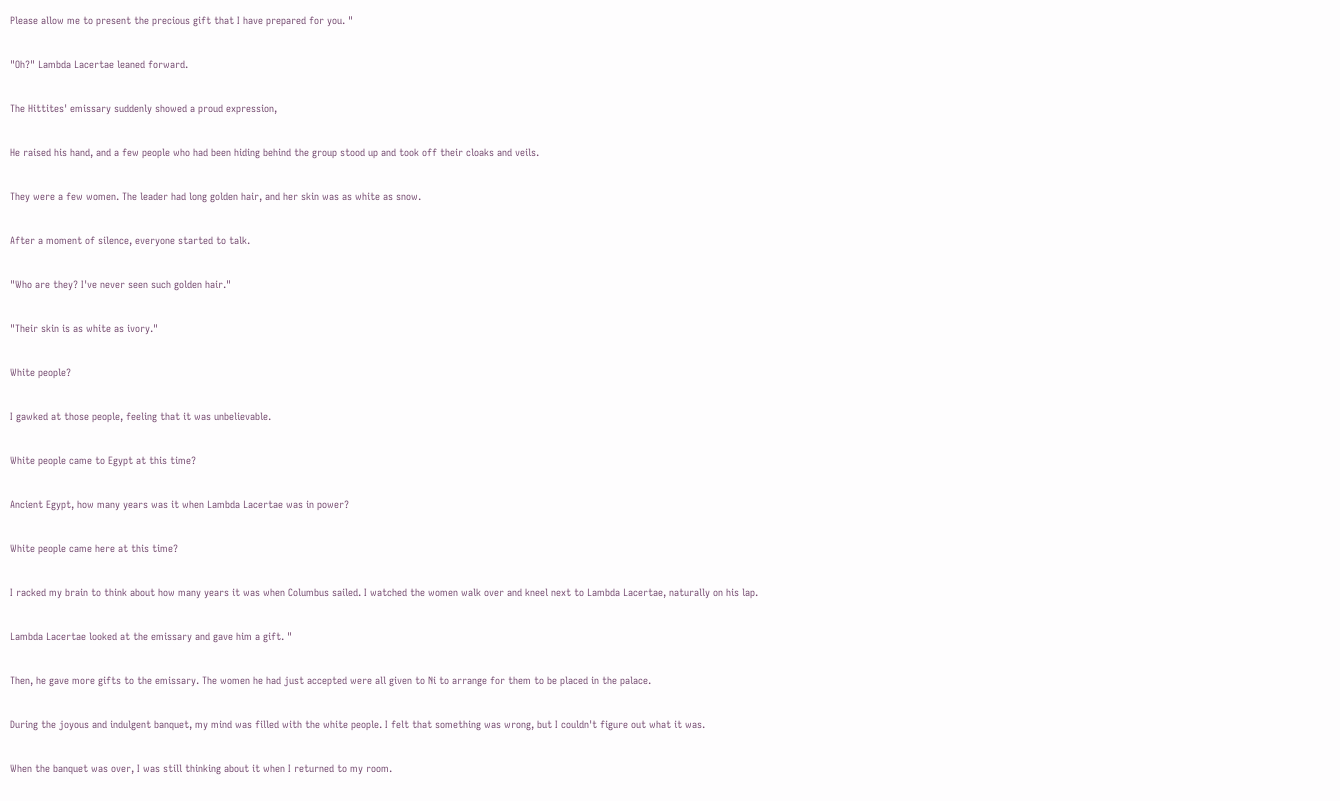Please allow me to present the precious gift that I have prepared for you. "

"Oh?" Lambda Lacertae leaned forward.

The Hittites' emissary suddenly showed a proud expression,

He raised his hand, and a few people who had been hiding behind the group stood up and took off their cloaks and veils.

They were a few women. The leader had long golden hair, and her skin was as white as snow.

After a moment of silence, everyone started to talk.

"Who are they? I've never seen such golden hair."

"Their skin is as white as ivory."

White people?

I gawked at those people, feeling that it was unbelievable.

White people came to Egypt at this time?

Ancient Egypt, how many years was it when Lambda Lacertae was in power?

White people came here at this time?

I racked my brain to think about how many years it was when Columbus sailed. I watched the women walk over and kneel next to Lambda Lacertae, naturally on his lap.

Lambda Lacertae looked at the emissary and gave him a gift. "

Then, he gave more gifts to the emissary. The women he had just accepted were all given to Ni to arrange for them to be placed in the palace.

During the joyous and indulgent banquet, my mind was filled with the white people. I felt that something was wrong, but I couldn't figure out what it was.

When the banquet was over, I was still thinking about it when I returned to my room.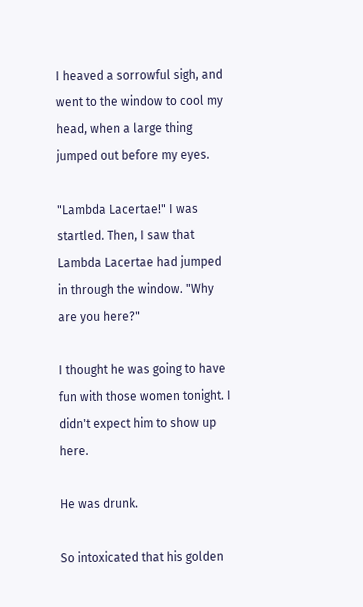I heaved a sorrowful sigh, and went to the window to cool my head, when a large thing jumped out before my eyes.

"Lambda Lacertae!" I was startled. Then, I saw that Lambda Lacertae had jumped in through the window. "Why are you here?"

I thought he was going to have fun with those women tonight. I didn't expect him to show up here.

He was drunk.

So intoxicated that his golden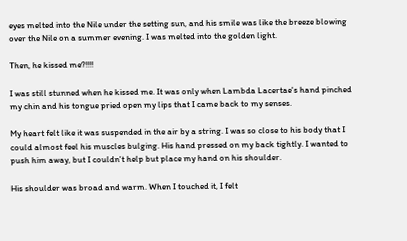eyes melted into the Nile under the setting sun, and his smile was like the breeze blowing over the Nile on a summer evening. I was melted into the golden light.

Then, he kissed me?!!!!

I was still stunned when he kissed me. It was only when Lambda Lacertae's hand pinched my chin and his tongue pried open my lips that I came back to my senses.

My heart felt like it was suspended in the air by a string. I was so close to his body that I could almost feel his muscles bulging. His hand pressed on my back tightly. I wanted to push him away, but I couldn't help but place my hand on his shoulder.

His shoulder was broad and warm. When I touched it, I felt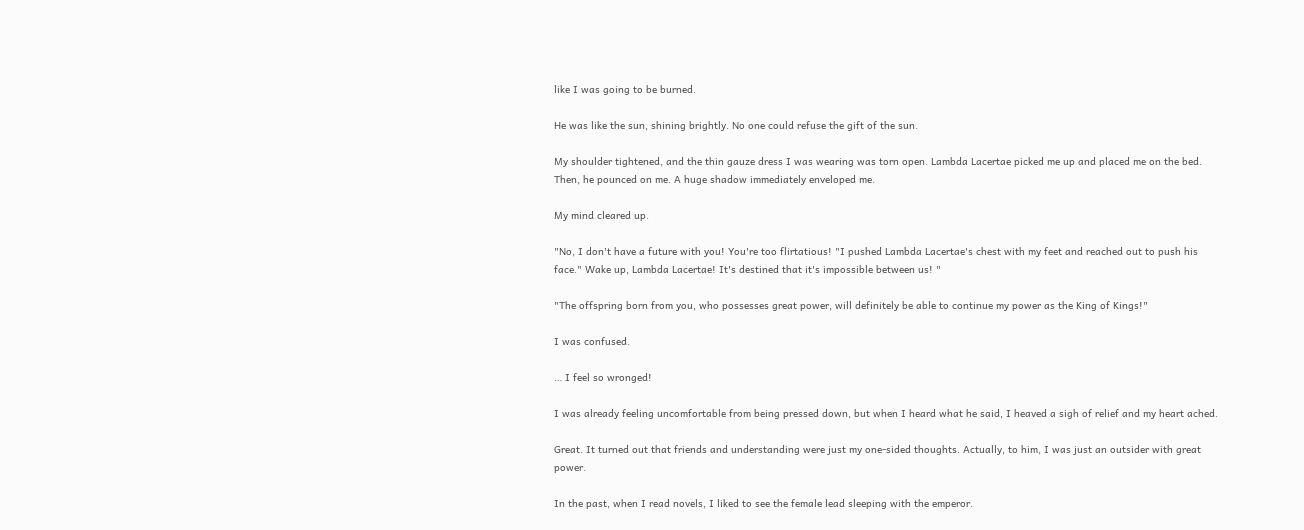like I was going to be burned.

He was like the sun, shining brightly. No one could refuse the gift of the sun.

My shoulder tightened, and the thin gauze dress I was wearing was torn open. Lambda Lacertae picked me up and placed me on the bed. Then, he pounced on me. A huge shadow immediately enveloped me.

My mind cleared up.

"No, I don't have a future with you! You're too flirtatious! "I pushed Lambda Lacertae's chest with my feet and reached out to push his face." Wake up, Lambda Lacertae! It's destined that it's impossible between us! "

"The offspring born from you, who possesses great power, will definitely be able to continue my power as the King of Kings!"

I was confused.

… I feel so wronged!

I was already feeling uncomfortable from being pressed down, but when I heard what he said, I heaved a sigh of relief and my heart ached.

Great. It turned out that friends and understanding were just my one-sided thoughts. Actually, to him, I was just an outsider with great power.

In the past, when I read novels, I liked to see the female lead sleeping with the emperor.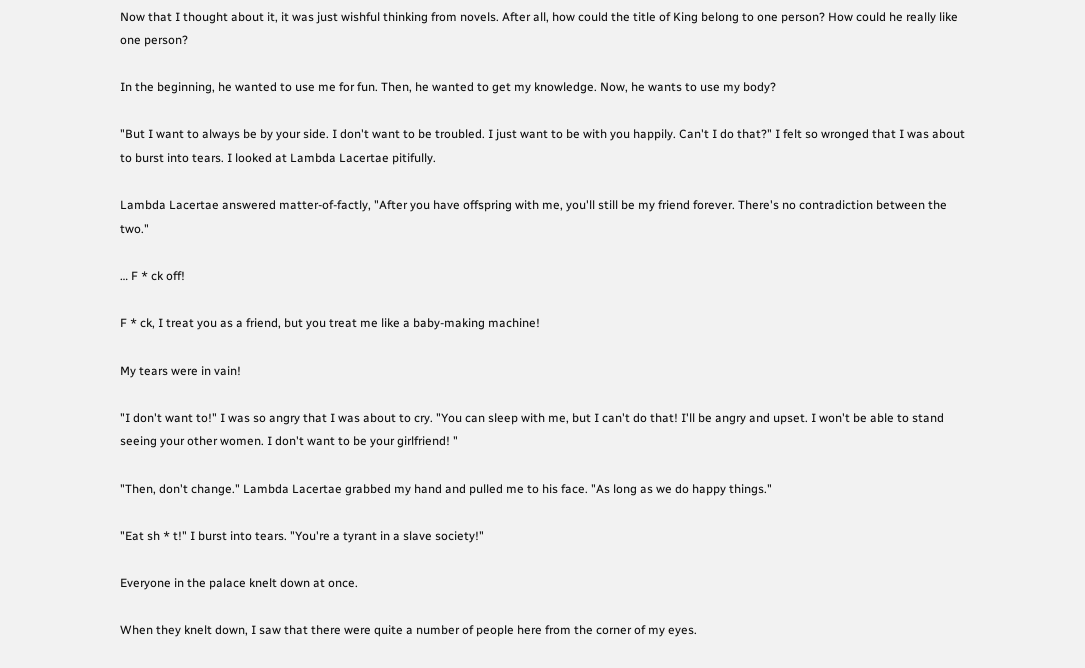Now that I thought about it, it was just wishful thinking from novels. After all, how could the title of King belong to one person? How could he really like one person?

In the beginning, he wanted to use me for fun. Then, he wanted to get my knowledge. Now, he wants to use my body?

"But I want to always be by your side. I don't want to be troubled. I just want to be with you happily. Can't I do that?" I felt so wronged that I was about to burst into tears. I looked at Lambda Lacertae pitifully.

Lambda Lacertae answered matter-of-factly, "After you have offspring with me, you'll still be my friend forever. There's no contradiction between the two."

… F * ck off!

F * ck, I treat you as a friend, but you treat me like a baby-making machine!

My tears were in vain!

"I don't want to!" I was so angry that I was about to cry. "You can sleep with me, but I can't do that! I'll be angry and upset. I won't be able to stand seeing your other women. I don't want to be your girlfriend! "

"Then, don't change." Lambda Lacertae grabbed my hand and pulled me to his face. "As long as we do happy things."

"Eat sh * t!" I burst into tears. "You're a tyrant in a slave society!"

Everyone in the palace knelt down at once.

When they knelt down, I saw that there were quite a number of people here from the corner of my eyes.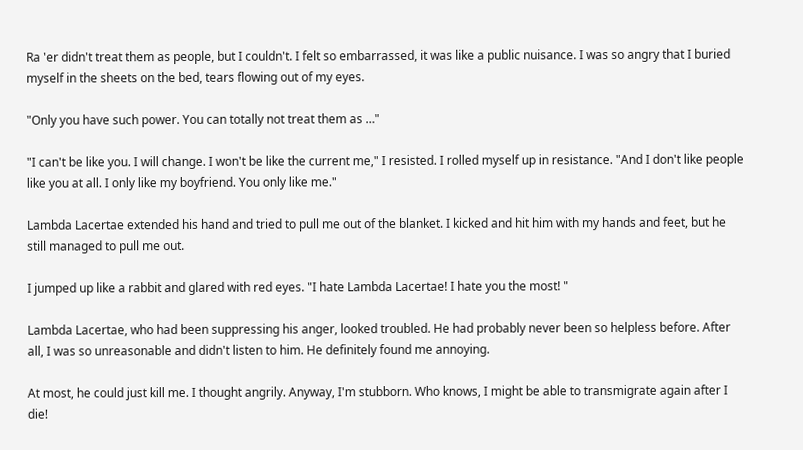Ra 'er didn't treat them as people, but I couldn't. I felt so embarrassed, it was like a public nuisance. I was so angry that I buried myself in the sheets on the bed, tears flowing out of my eyes.

"Only you have such power. You can totally not treat them as …"

"I can't be like you. I will change. I won't be like the current me," I resisted. I rolled myself up in resistance. "And I don't like people like you at all. I only like my boyfriend. You only like me."

Lambda Lacertae extended his hand and tried to pull me out of the blanket. I kicked and hit him with my hands and feet, but he still managed to pull me out.

I jumped up like a rabbit and glared with red eyes. "I hate Lambda Lacertae! I hate you the most! "

Lambda Lacertae, who had been suppressing his anger, looked troubled. He had probably never been so helpless before. After all, I was so unreasonable and didn't listen to him. He definitely found me annoying.

At most, he could just kill me. I thought angrily. Anyway, I'm stubborn. Who knows, I might be able to transmigrate again after I die!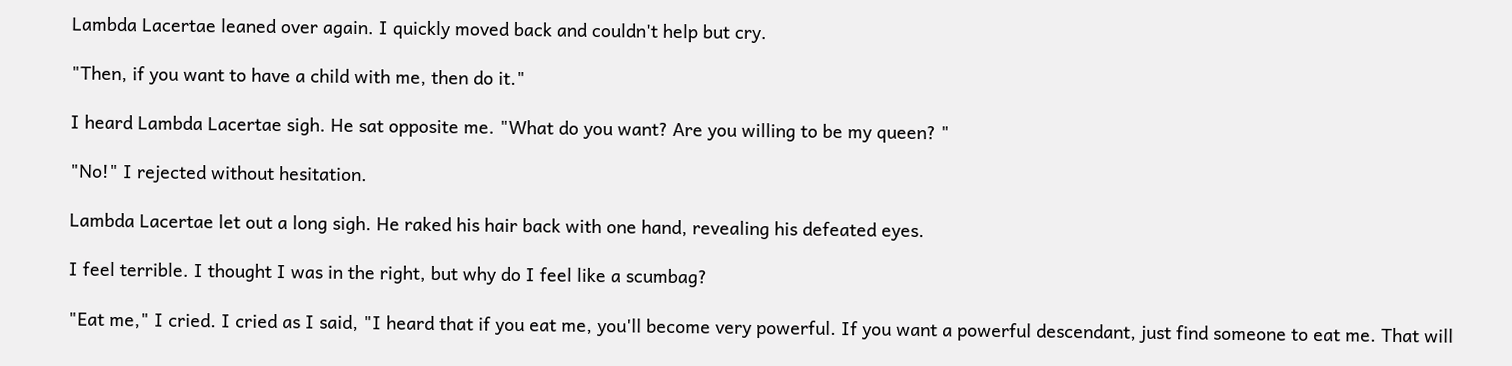Lambda Lacertae leaned over again. I quickly moved back and couldn't help but cry.

"Then, if you want to have a child with me, then do it."

I heard Lambda Lacertae sigh. He sat opposite me. "What do you want? Are you willing to be my queen? "

"No!" I rejected without hesitation.

Lambda Lacertae let out a long sigh. He raked his hair back with one hand, revealing his defeated eyes.

I feel terrible. I thought I was in the right, but why do I feel like a scumbag?

"Eat me," I cried. I cried as I said, "I heard that if you eat me, you'll become very powerful. If you want a powerful descendant, just find someone to eat me. That will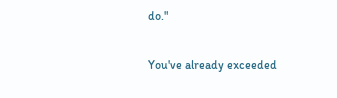do."

You've already exceeded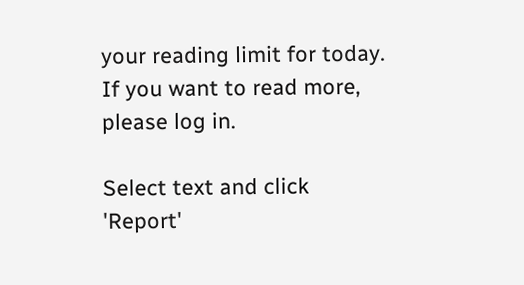your reading limit for today. If you want to read more, please log in.

Select text and click 'Report'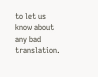to let us know about any bad translation.